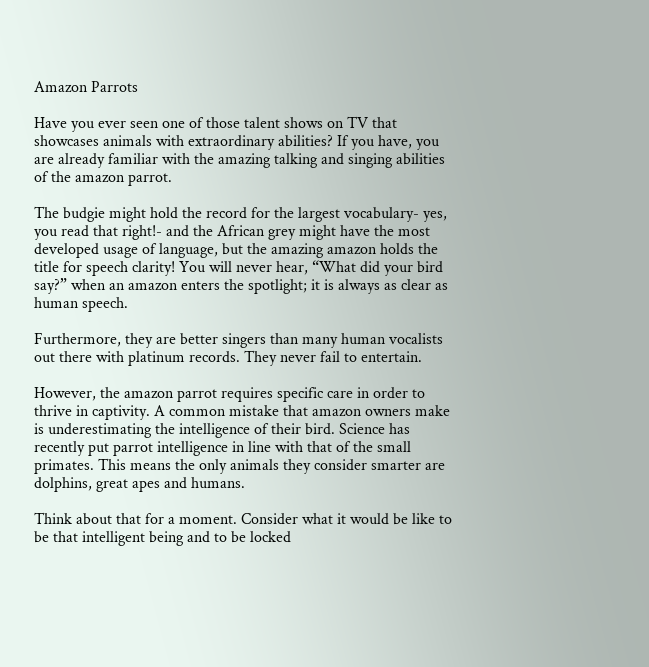Amazon Parrots

Have you ever seen one of those talent shows on TV that showcases animals with extraordinary abilities? If you have, you are already familiar with the amazing talking and singing abilities of the amazon parrot.

The budgie might hold the record for the largest vocabulary- yes, you read that right!- and the African grey might have the most developed usage of language, but the amazing amazon holds the title for speech clarity! You will never hear, “What did your bird say?” when an amazon enters the spotlight; it is always as clear as human speech.

Furthermore, they are better singers than many human vocalists out there with platinum records. They never fail to entertain.

However, the amazon parrot requires specific care in order to thrive in captivity. A common mistake that amazon owners make is underestimating the intelligence of their bird. Science has recently put parrot intelligence in line with that of the small primates. This means the only animals they consider smarter are dolphins, great apes and humans.

Think about that for a moment. Consider what it would be like to be that intelligent being and to be locked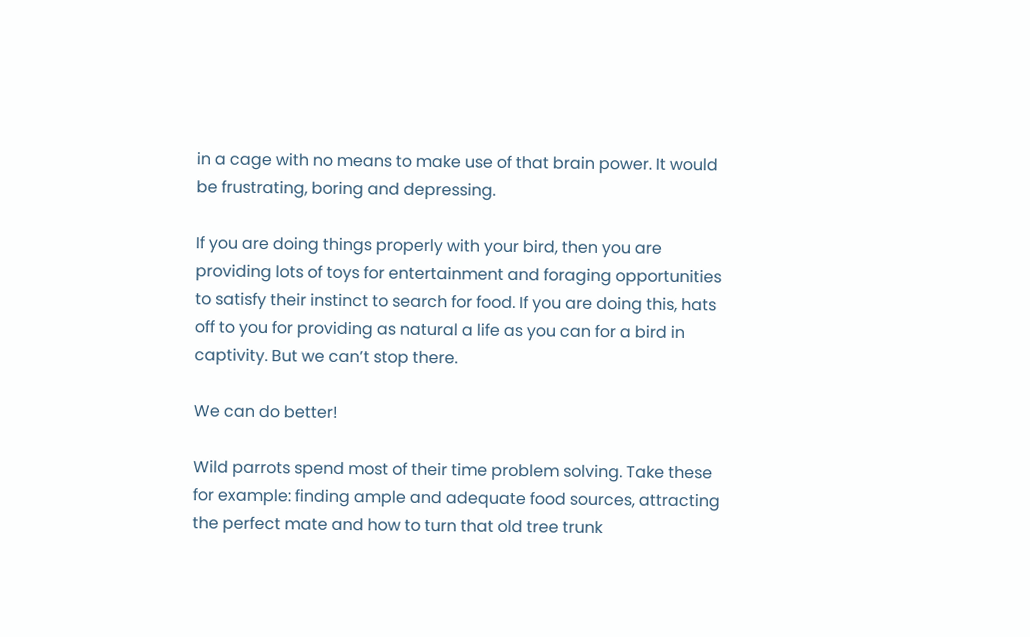in a cage with no means to make use of that brain power. It would be frustrating, boring and depressing.

If you are doing things properly with your bird, then you are providing lots of toys for entertainment and foraging opportunities to satisfy their instinct to search for food. If you are doing this, hats off to you for providing as natural a life as you can for a bird in captivity. But we can’t stop there.

We can do better!

Wild parrots spend most of their time problem solving. Take these for example: finding ample and adequate food sources, attracting the perfect mate and how to turn that old tree trunk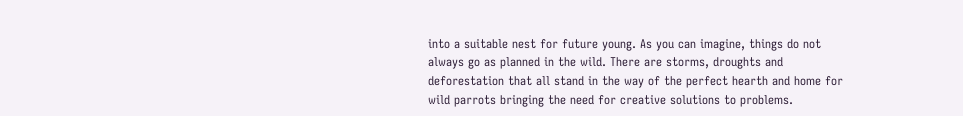into a suitable nest for future young. As you can imagine, things do not always go as planned in the wild. There are storms, droughts and deforestation that all stand in the way of the perfect hearth and home for wild parrots bringing the need for creative solutions to problems.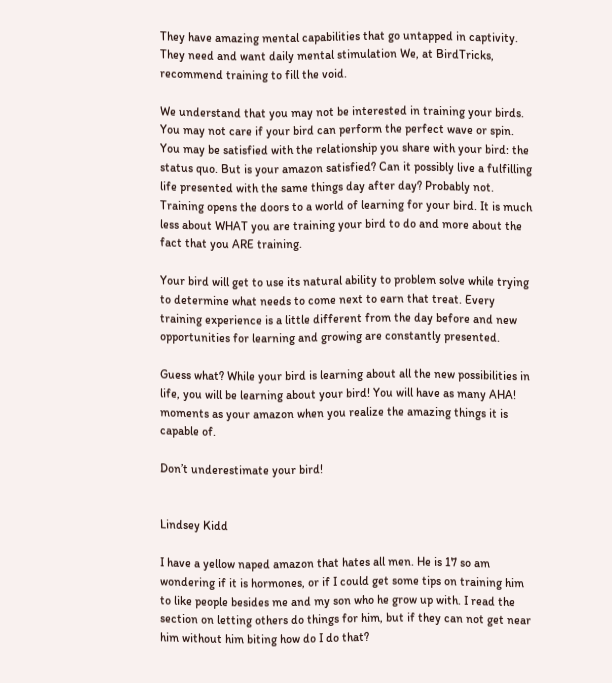They have amazing mental capabilities that go untapped in captivity. They need and want daily mental stimulation We, at BirdTricks, recommend training to fill the void.

We understand that you may not be interested in training your birds. You may not care if your bird can perform the perfect wave or spin. You may be satisfied with the relationship you share with your bird: the status quo. But is your amazon satisfied? Can it possibly live a fulfilling life presented with the same things day after day? Probably not. Training opens the doors to a world of learning for your bird. It is much less about WHAT you are training your bird to do and more about the fact that you ARE training.

Your bird will get to use its natural ability to problem solve while trying to determine what needs to come next to earn that treat. Every training experience is a little different from the day before and new opportunities for learning and growing are constantly presented.

Guess what? While your bird is learning about all the new possibilities in life, you will be learning about your bird! You will have as many AHA! moments as your amazon when you realize the amazing things it is capable of.

Don’t underestimate your bird!


Lindsey Kidd

I have a yellow naped amazon that hates all men. He is 17 so am wondering if it is hormones, or if I could get some tips on training him to like people besides me and my son who he grow up with. I read the section on letting others do things for him, but if they can not get near him without him biting how do I do that?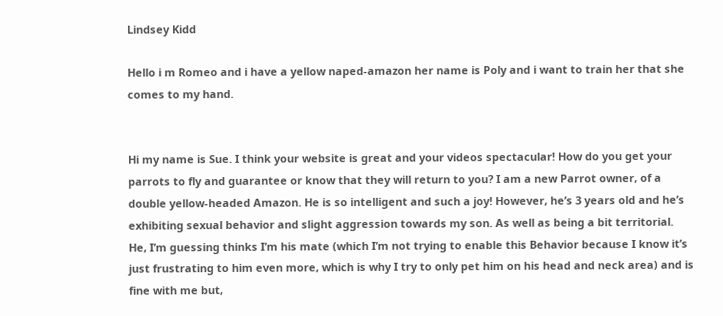Lindsey Kidd

Hello i m Romeo and i have a yellow naped-amazon her name is Poly and i want to train her that she comes to my hand.


Hi my name is Sue. I think your website is great and your videos spectacular! How do you get your parrots to fly and guarantee or know that they will return to you? I am a new Parrot owner, of a double yellow-headed Amazon. He is so intelligent and such a joy! However, he’s 3 years old and he’s exhibiting sexual behavior and slight aggression towards my son. As well as being a bit territorial. He, I’m guessing thinks I’m his mate (which I’m not trying to enable this Behavior because I know it’s just frustrating to him even more, which is why I try to only pet him on his head and neck area) and is fine with me but,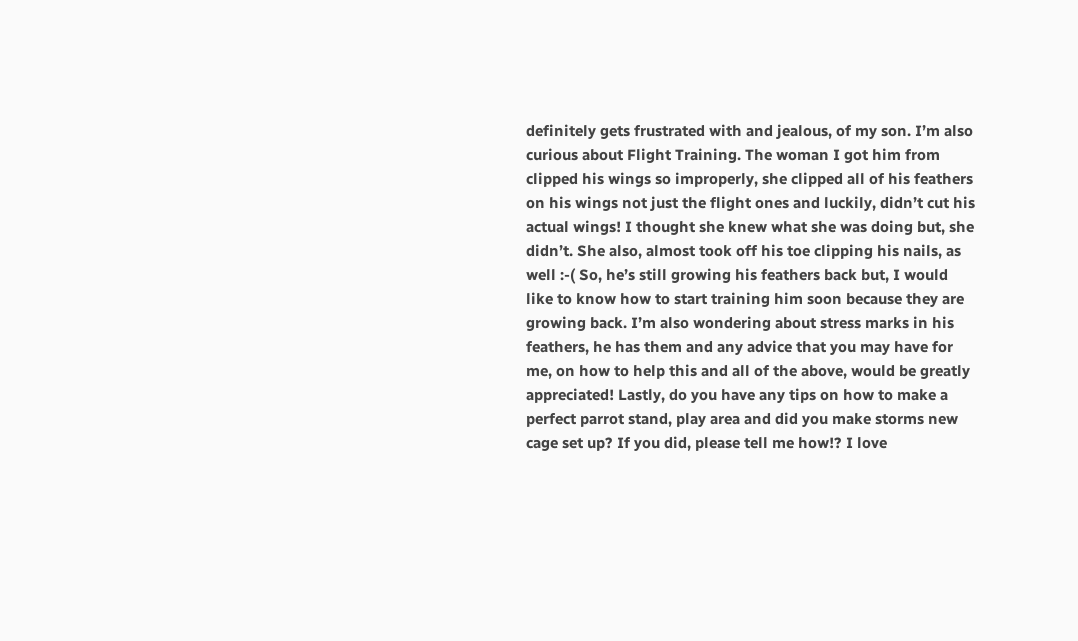definitely gets frustrated with and jealous, of my son. I’m also curious about Flight Training. The woman I got him from clipped his wings so improperly, she clipped all of his feathers on his wings not just the flight ones and luckily, didn’t cut his actual wings! I thought she knew what she was doing but, she didn’t. She also, almost took off his toe clipping his nails, as well :-( So, he’s still growing his feathers back but, I would like to know how to start training him soon because they are growing back. I’m also wondering about stress marks in his feathers, he has them and any advice that you may have for me, on how to help this and all of the above, would be greatly appreciated! Lastly, do you have any tips on how to make a perfect parrot stand, play area and did you make storms new cage set up? If you did, please tell me how!? I love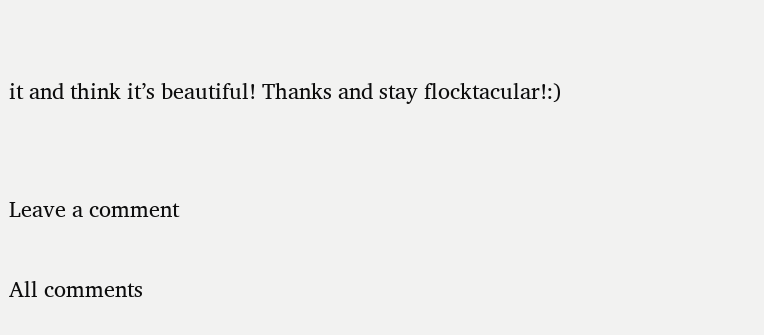it and think it’s beautiful! Thanks and stay flocktacular!:)


Leave a comment

All comments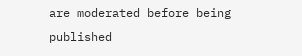are moderated before being published